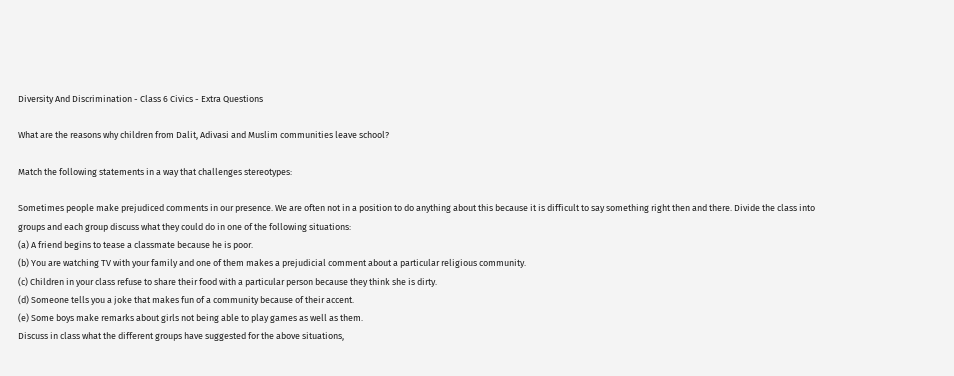Diversity And Discrimination - Class 6 Civics - Extra Questions

What are the reasons why children from Dalit, Adivasi and Muslim communities leave school?

Match the following statements in a way that challenges stereotypes:

Sometimes people make prejudiced comments in our presence. We are often not in a position to do anything about this because it is difficult to say something right then and there. Divide the class into groups and each group discuss what they could do in one of the following situations:
(a) A friend begins to tease a classmate because he is poor.
(b) You are watching TV with your family and one of them makes a prejudicial comment about a particular religious community.
(c) Children in your class refuse to share their food with a particular person because they think she is dirty.
(d) Someone tells you a joke that makes fun of a community because of their accent.
(e) Some boys make remarks about girls not being able to play games as well as them.
Discuss in class what the different groups have suggested for the above situations,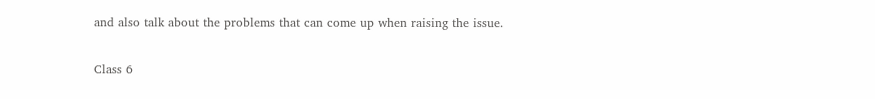and also talk about the problems that can come up when raising the issue.

Class 6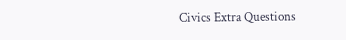Civics Extra Questions